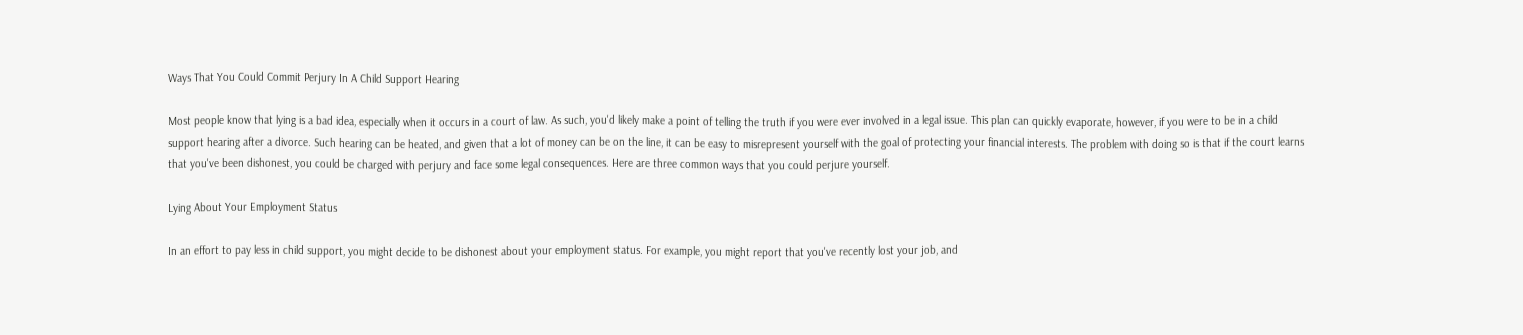Ways That You Could Commit Perjury In A Child Support Hearing

Most people know that lying is a bad idea, especially when it occurs in a court of law. As such, you'd likely make a point of telling the truth if you were ever involved in a legal issue. This plan can quickly evaporate, however, if you were to be in a child support hearing after a divorce. Such hearing can be heated, and given that a lot of money can be on the line, it can be easy to misrepresent yourself with the goal of protecting your financial interests. The problem with doing so is that if the court learns that you've been dishonest, you could be charged with perjury and face some legal consequences. Here are three common ways that you could perjure yourself.

Lying About Your Employment Status

In an effort to pay less in child support, you might decide to be dishonest about your employment status. For example, you might report that you've recently lost your job, and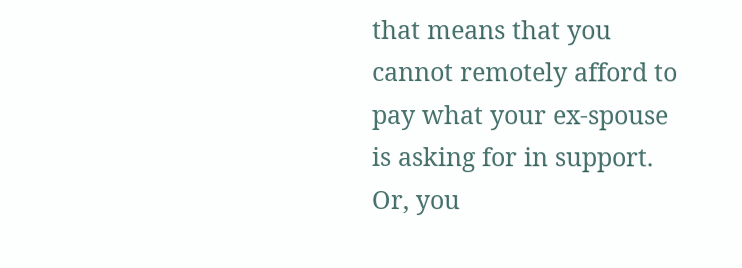that means that you cannot remotely afford to pay what your ex-spouse is asking for in support. Or, you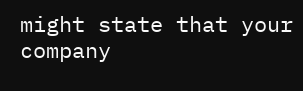might state that your company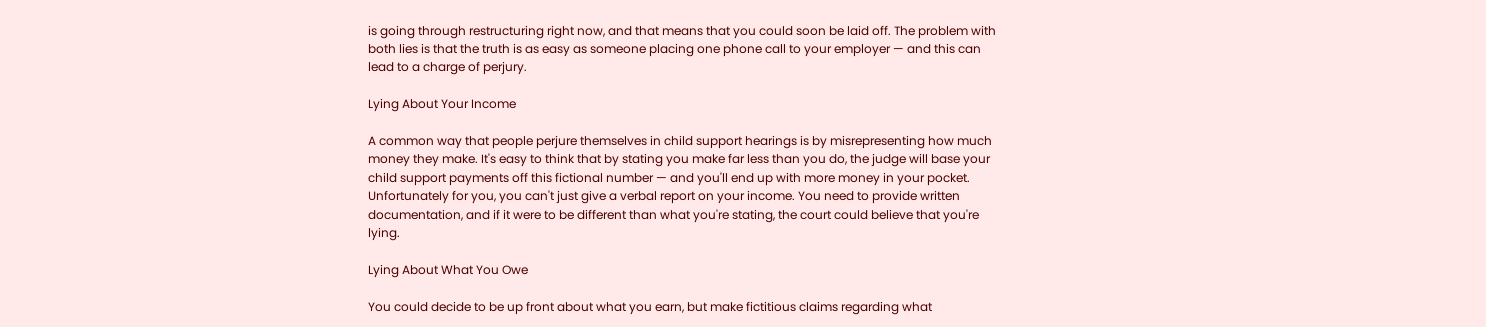is going through restructuring right now, and that means that you could soon be laid off. The problem with both lies is that the truth is as easy as someone placing one phone call to your employer — and this can lead to a charge of perjury.

Lying About Your Income

A common way that people perjure themselves in child support hearings is by misrepresenting how much money they make. It's easy to think that by stating you make far less than you do, the judge will base your child support payments off this fictional number — and you'll end up with more money in your pocket. Unfortunately for you, you can't just give a verbal report on your income. You need to provide written documentation, and if it were to be different than what you're stating, the court could believe that you're lying.

Lying About What You Owe

You could decide to be up front about what you earn, but make fictitious claims regarding what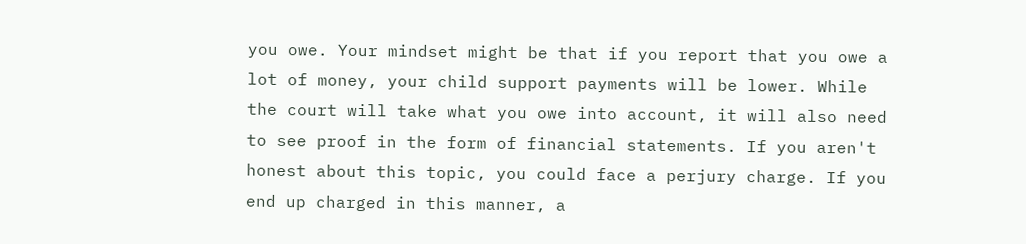you owe. Your mindset might be that if you report that you owe a lot of money, your child support payments will be lower. While the court will take what you owe into account, it will also need to see proof in the form of financial statements. If you aren't honest about this topic, you could face a perjury charge. If you end up charged in this manner, a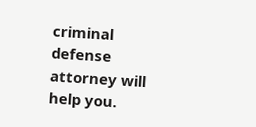criminal defense attorney will help you.